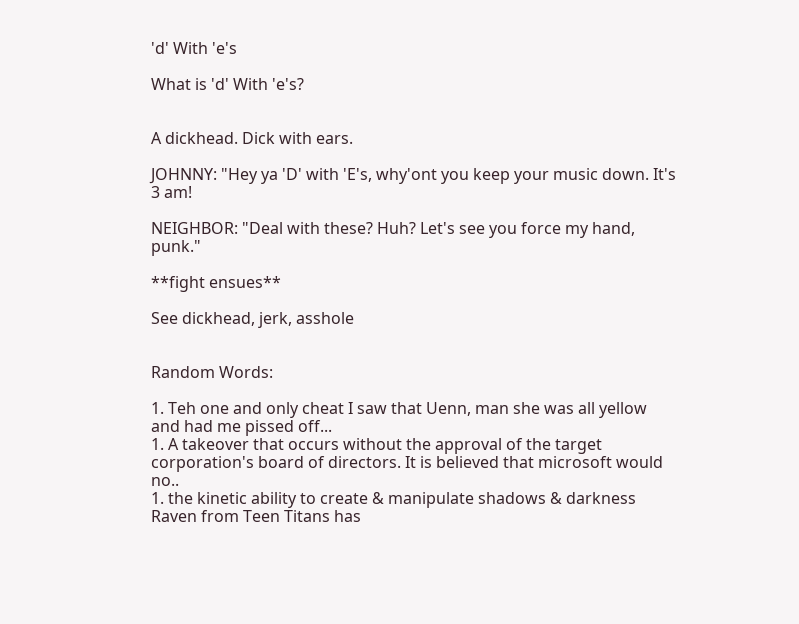'd' With 'e's

What is 'd' With 'e's?


A dickhead. Dick with ears.

JOHNNY: "Hey ya 'D' with 'E's, why'ont you keep your music down. It's 3 am!

NEIGHBOR: "Deal with these? Huh? Let's see you force my hand, punk."

**fight ensues**

See dickhead, jerk, asshole


Random Words:

1. Teh one and only cheat I saw that Uenn, man she was all yellow and had me pissed off...
1. A takeover that occurs without the approval of the target corporation's board of directors. It is believed that microsoft would no..
1. the kinetic ability to create & manipulate shadows & darkness Raven from Teen Titans has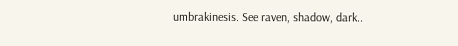umbrakinesis. See raven, shadow, dark..